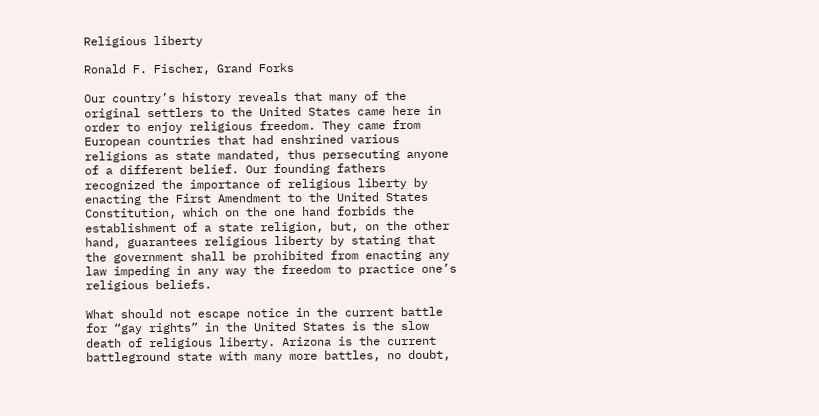Religious liberty

Ronald F. Fischer, Grand Forks

Our country’s history reveals that many of the original settlers to the United States came here in order to enjoy religious freedom. They came from European countries that had enshrined various religions as state mandated, thus persecuting anyone of a different belief. Our founding fathers recognized the importance of religious liberty by enacting the First Amendment to the United States Constitution, which on the one hand forbids the establishment of a state religion, but, on the other hand, guarantees religious liberty by stating that the government shall be prohibited from enacting any law impeding in any way the freedom to practice one’s religious beliefs.

What should not escape notice in the current battle for “gay rights” in the United States is the slow death of religious liberty. Arizona is the current battleground state with many more battles, no doubt,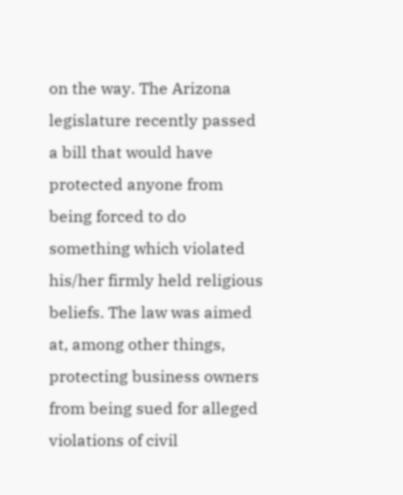on the way. The Arizona legislature recently passed a bill that would have protected anyone from being forced to do something which violated his/her firmly held religious beliefs. The law was aimed at, among other things, protecting business owners from being sued for alleged violations of civil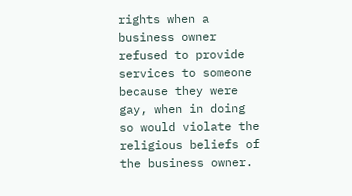rights when a business owner refused to provide services to someone because they were gay, when in doing so would violate the religious beliefs of the business owner.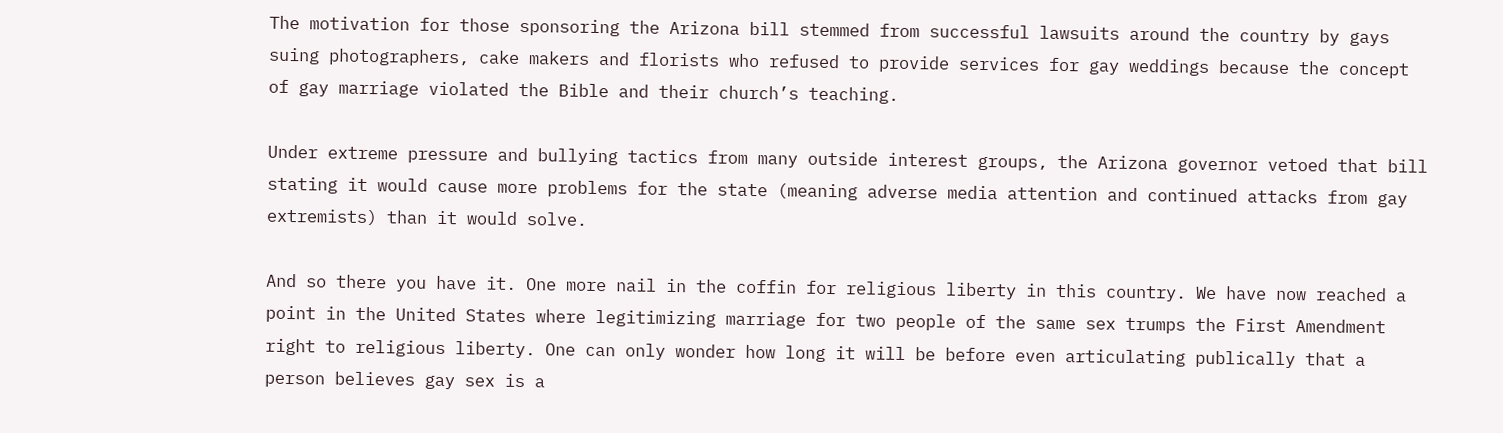The motivation for those sponsoring the Arizona bill stemmed from successful lawsuits around the country by gays suing photographers, cake makers and florists who refused to provide services for gay weddings because the concept of gay marriage violated the Bible and their church’s teaching.

Under extreme pressure and bullying tactics from many outside interest groups, the Arizona governor vetoed that bill stating it would cause more problems for the state (meaning adverse media attention and continued attacks from gay extremists) than it would solve.

And so there you have it. One more nail in the coffin for religious liberty in this country. We have now reached a point in the United States where legitimizing marriage for two people of the same sex trumps the First Amendment right to religious liberty. One can only wonder how long it will be before even articulating publically that a person believes gay sex is a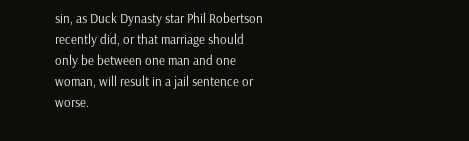sin, as Duck Dynasty star Phil Robertson recently did, or that marriage should only be between one man and one woman, will result in a jail sentence or worse.